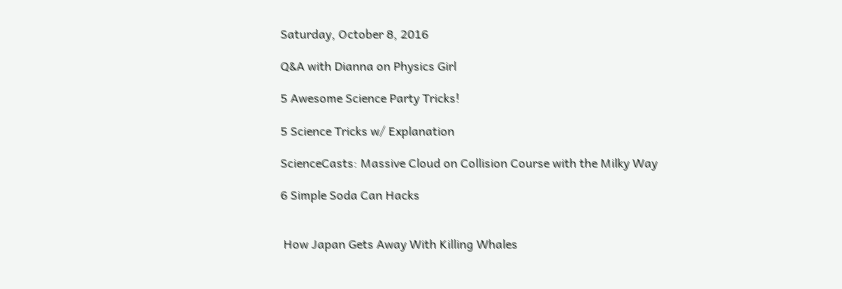Saturday, October 8, 2016

Q&A with Dianna on Physics Girl

5 Awesome Science Party Tricks!

5 Science Tricks w/ Explanation

ScienceCasts: Massive Cloud on Collision Course with the Milky Way

6 Simple Soda Can Hacks


 How Japan Gets Away With Killing Whales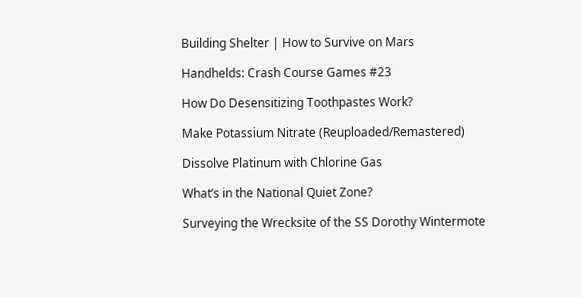Building Shelter | How to Survive on Mars

Handhelds: Crash Course Games #23

How Do Desensitizing Toothpastes Work?

Make Potassium Nitrate (Reuploaded/Remastered)

Dissolve Platinum with Chlorine Gas

What’s in the National Quiet Zone?

Surveying the Wrecksite of the SS Dorothy Wintermote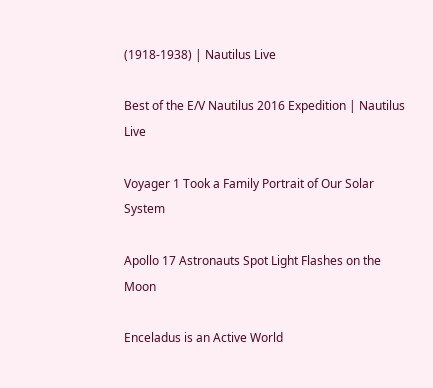(1918-1938) | Nautilus Live

Best of the E/V Nautilus 2016 Expedition | Nautilus Live

Voyager 1 Took a Family Portrait of Our Solar System

Apollo 17 Astronauts Spot Light Flashes on the Moon

Enceladus is an Active World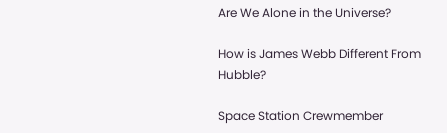Are We Alone in the Universe?

How is James Webb Different From Hubble?

Space Station Crewmember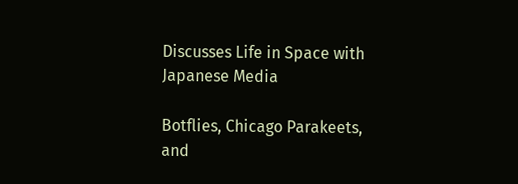Discusses Life in Space with Japanese Media

Botflies, Chicago Parakeets, and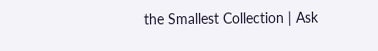the Smallest Collection | Ask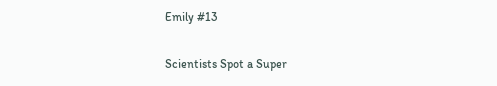Emily #13

Scientists Spot a Super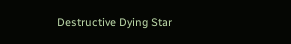Destructive Dying Star